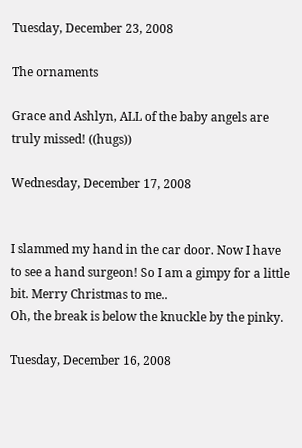Tuesday, December 23, 2008

The ornaments

Grace and Ashlyn, ALL of the baby angels are truly missed! ((hugs))

Wednesday, December 17, 2008


I slammed my hand in the car door. Now I have to see a hand surgeon! So I am a gimpy for a little bit. Merry Christmas to me..
Oh, the break is below the knuckle by the pinky.

Tuesday, December 16, 2008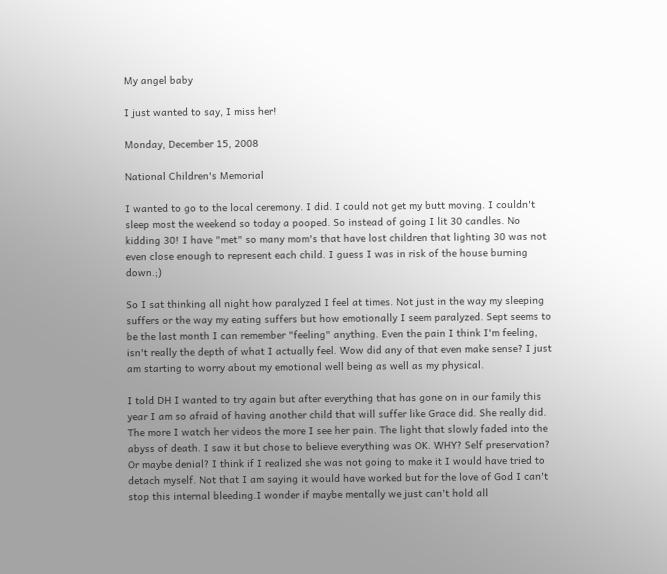My angel baby

I just wanted to say, I miss her!

Monday, December 15, 2008

National Children's Memorial

I wanted to go to the local ceremony. I did. I could not get my butt moving. I couldn't sleep most the weekend so today a pooped. So instead of going I lit 30 candles. No kidding 30! I have "met" so many mom's that have lost children that lighting 30 was not even close enough to represent each child. I guess I was in risk of the house burning down.;)

So I sat thinking all night how paralyzed I feel at times. Not just in the way my sleeping suffers or the way my eating suffers but how emotionally I seem paralyzed. Sept seems to be the last month I can remember "feeling" anything. Even the pain I think I'm feeling, isn't really the depth of what I actually feel. Wow did any of that even make sense? I just am starting to worry about my emotional well being as well as my physical.

I told DH I wanted to try again but after everything that has gone on in our family this year I am so afraid of having another child that will suffer like Grace did. She really did. The more I watch her videos the more I see her pain. The light that slowly faded into the abyss of death. I saw it but chose to believe everything was OK. WHY? Self preservation? Or maybe denial? I think if I realized she was not going to make it I would have tried to detach myself. Not that I am saying it would have worked but for the love of God I can't stop this internal bleeding.I wonder if maybe mentally we just can't hold all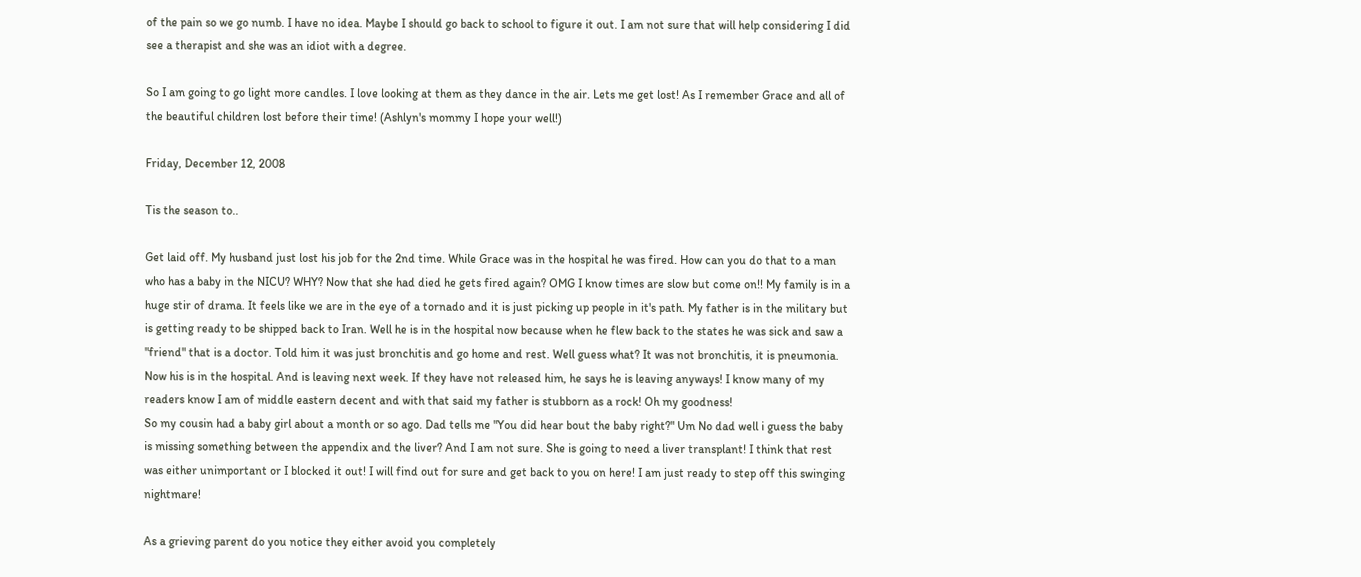of the pain so we go numb. I have no idea. Maybe I should go back to school to figure it out. I am not sure that will help considering I did see a therapist and she was an idiot with a degree.

So I am going to go light more candles. I love looking at them as they dance in the air. Lets me get lost! As I remember Grace and all of the beautiful children lost before their time! (Ashlyn's mommy I hope your well!)

Friday, December 12, 2008

Tis the season to..

Get laid off. My husband just lost his job for the 2nd time. While Grace was in the hospital he was fired. How can you do that to a man who has a baby in the NICU? WHY? Now that she had died he gets fired again? OMG I know times are slow but come on!! My family is in a huge stir of drama. It feels like we are in the eye of a tornado and it is just picking up people in it's path. My father is in the military but is getting ready to be shipped back to Iran. Well he is in the hospital now because when he flew back to the states he was sick and saw a "friend" that is a doctor. Told him it was just bronchitis and go home and rest. Well guess what? It was not bronchitis, it is pneumonia. Now his is in the hospital. And is leaving next week. If they have not released him, he says he is leaving anyways! I know many of my readers know I am of middle eastern decent and with that said my father is stubborn as a rock! Oh my goodness!
So my cousin had a baby girl about a month or so ago. Dad tells me "You did hear bout the baby right?" Um No dad well i guess the baby is missing something between the appendix and the liver? And I am not sure. She is going to need a liver transplant! I think that rest was either unimportant or I blocked it out! I will find out for sure and get back to you on here! I am just ready to step off this swinging nightmare!

As a grieving parent do you notice they either avoid you completely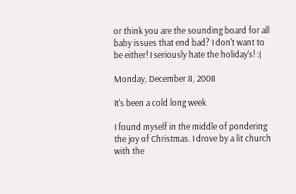or think you are the sounding board for all baby issues that end bad? I don't want to be either! I seriously hate the holiday's! :(

Monday, December 8, 2008

It's been a cold long week

I found myself in the middle of pondering the joy of Christmas. I drove by a lit church with the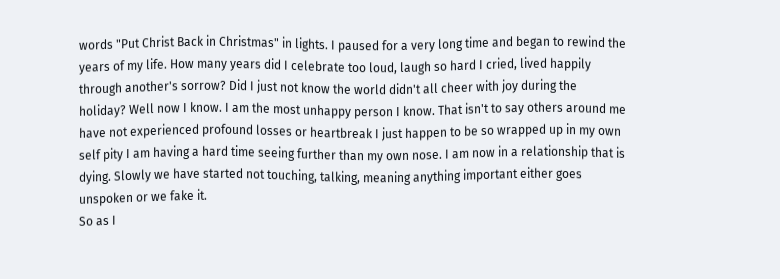words "Put Christ Back in Christmas" in lights. I paused for a very long time and began to rewind the years of my life. How many years did I celebrate too loud, laugh so hard I cried, lived happily through another's sorrow? Did I just not know the world didn't all cheer with joy during the holiday? Well now I know. I am the most unhappy person I know. That isn't to say others around me have not experienced profound losses or heartbreak I just happen to be so wrapped up in my own self pity I am having a hard time seeing further than my own nose. I am now in a relationship that is dying. Slowly we have started not touching, talking, meaning anything important either goes unspoken or we fake it.
So as I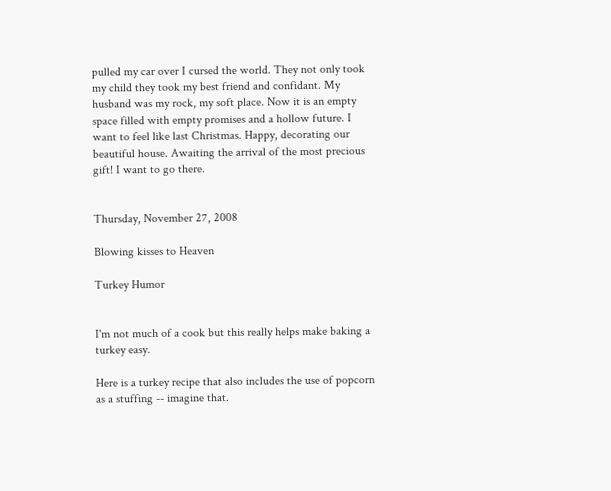pulled my car over I cursed the world. They not only took my child they took my best friend and confidant. My husband was my rock, my soft place. Now it is an empty space filled with empty promises and a hollow future. I want to feel like last Christmas. Happy, decorating our beautiful house. Awaiting the arrival of the most precious gift! I want to go there.


Thursday, November 27, 2008

Blowing kisses to Heaven

Turkey Humor


I'm not much of a cook but this really helps make baking a turkey easy.

Here is a turkey recipe that also includes the use of popcorn as a stuffing -- imagine that.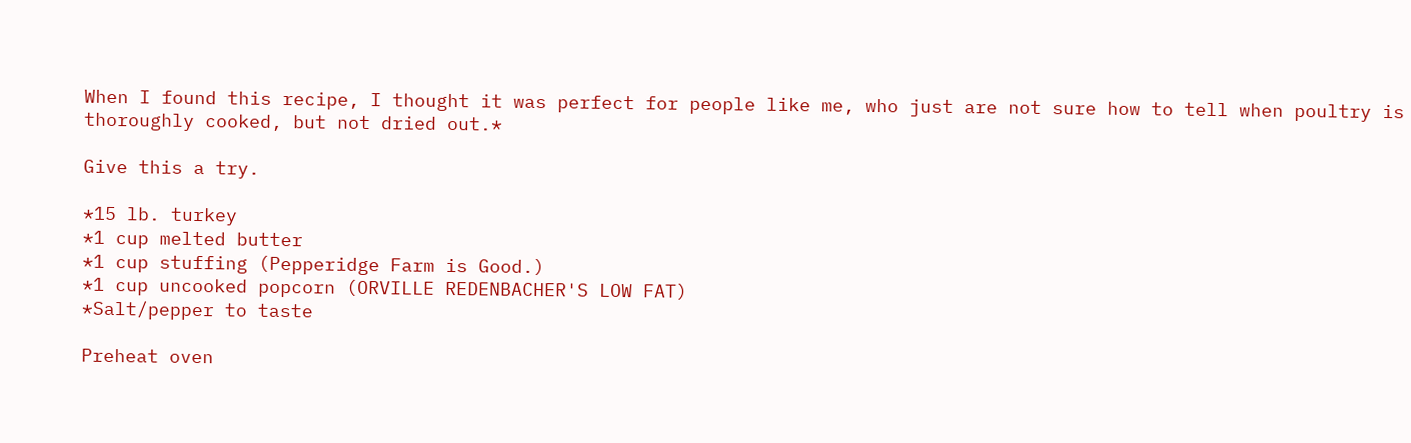When I found this recipe, I thought it was perfect for people like me, who just are not sure how to tell when poultry is thoroughly cooked, but not dried out.*

Give this a try.

*15 lb. turkey
*1 cup melted butter
*1 cup stuffing (Pepperidge Farm is Good.)
*1 cup uncooked popcorn (ORVILLE REDENBACHER'S LOW FAT)
*Salt/pepper to taste

Preheat oven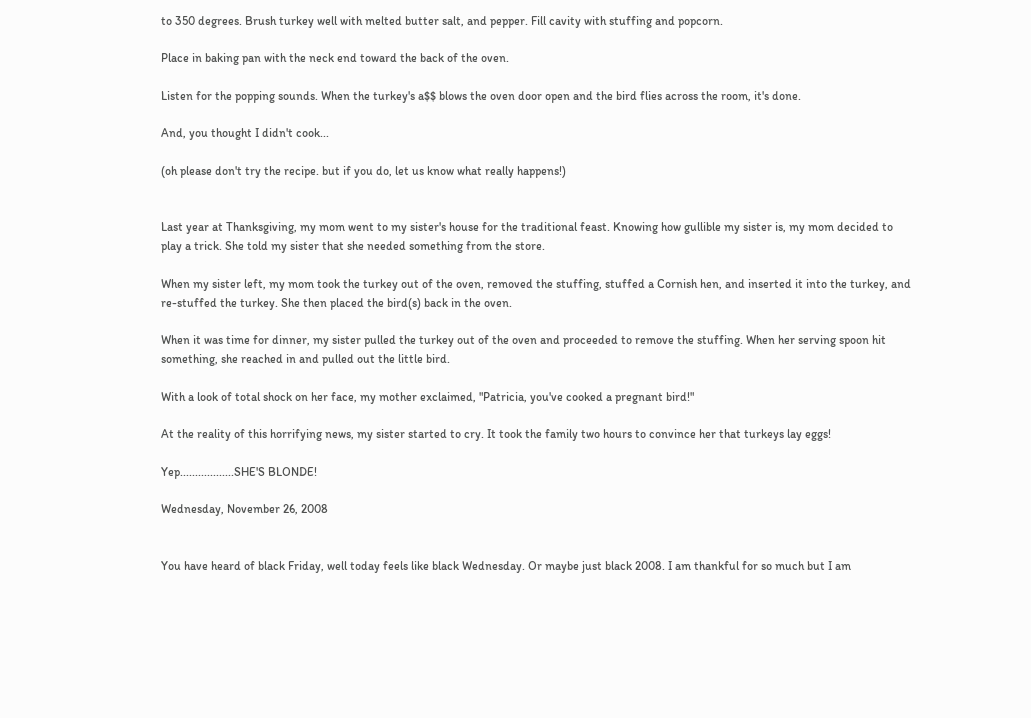to 350 degrees. Brush turkey well with melted butter salt, and pepper. Fill cavity with stuffing and popcorn.

Place in baking pan with the neck end toward the back of the oven.

Listen for the popping sounds. When the turkey's a$$ blows the oven door open and the bird flies across the room, it's done.

And, you thought I didn't cook...

(oh please don't try the recipe. but if you do, let us know what really happens!)


Last year at Thanksgiving, my mom went to my sister's house for the traditional feast. Knowing how gullible my sister is, my mom decided to play a trick. She told my sister that she needed something from the store.

When my sister left, my mom took the turkey out of the oven, removed the stuffing, stuffed a Cornish hen, and inserted it into the turkey, and re-stuffed the turkey. She then placed the bird(s) back in the oven.

When it was time for dinner, my sister pulled the turkey out of the oven and proceeded to remove the stuffing. When her serving spoon hit something, she reached in and pulled out the little bird.

With a look of total shock on her face, my mother exclaimed, "Patricia, you've cooked a pregnant bird!"

At the reality of this horrifying news, my sister started to cry. It took the family two hours to convince her that turkeys lay eggs!

Yep..................SHE'S BLONDE!

Wednesday, November 26, 2008


You have heard of black Friday, well today feels like black Wednesday. Or maybe just black 2008. I am thankful for so much but I am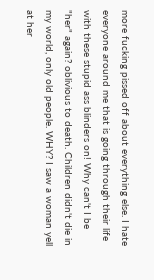more fucking pissed off about everything else. I hate everyone around me that is going through their life with these stupid ass blinders on! Why can't I be "her" again? oblivious to death. Children didn't die in my world, only old people. WHY? I saw a woman yell at her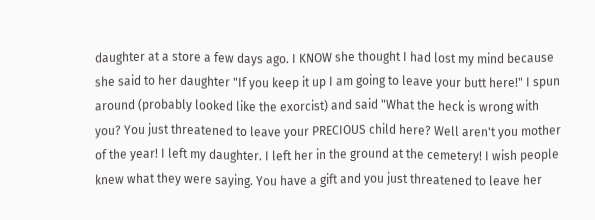daughter at a store a few days ago. I KNOW she thought I had lost my mind because she said to her daughter "If you keep it up I am going to leave your butt here!" I spun around (probably looked like the exorcist) and said "What the heck is wrong with you? You just threatened to leave your PRECIOUS child here? Well aren't you mother of the year! I left my daughter. I left her in the ground at the cemetery! I wish people knew what they were saying. You have a gift and you just threatened to leave her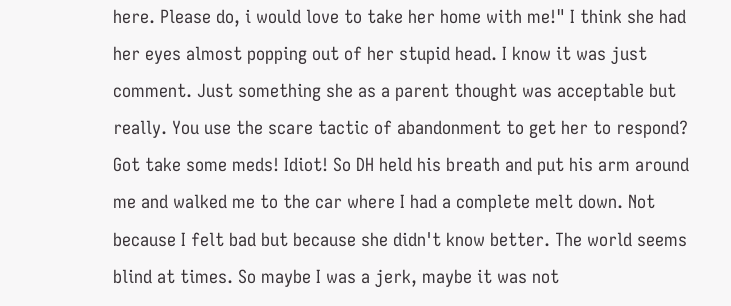here. Please do, i would love to take her home with me!" I think she had her eyes almost popping out of her stupid head. I know it was just comment. Just something she as a parent thought was acceptable but really. You use the scare tactic of abandonment to get her to respond? Got take some meds! Idiot! So DH held his breath and put his arm around me and walked me to the car where I had a complete melt down. Not because I felt bad but because she didn't know better. The world seems blind at times. So maybe I was a jerk, maybe it was not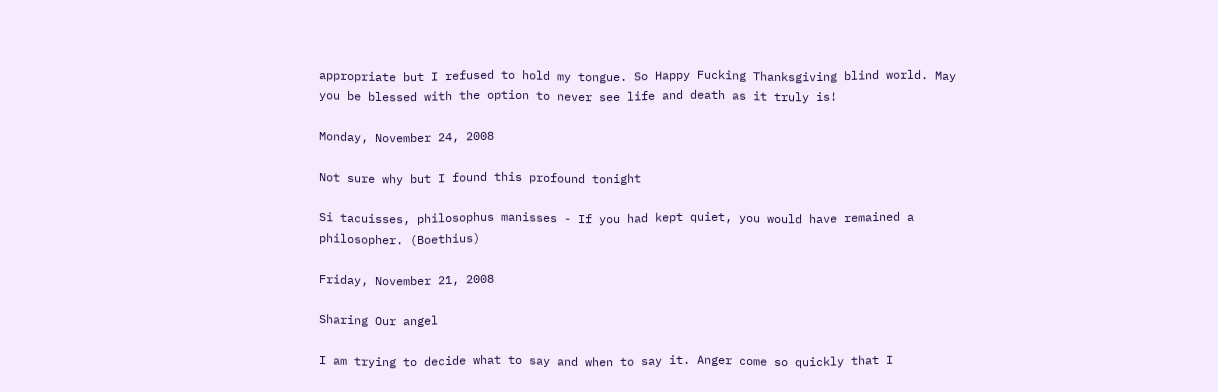appropriate but I refused to hold my tongue. So Happy Fucking Thanksgiving blind world. May you be blessed with the option to never see life and death as it truly is!

Monday, November 24, 2008

Not sure why but I found this profound tonight

Si tacuisses, philosophus manisses - If you had kept quiet, you would have remained a philosopher. (Boethius)

Friday, November 21, 2008

Sharing Our angel

I am trying to decide what to say and when to say it. Anger come so quickly that I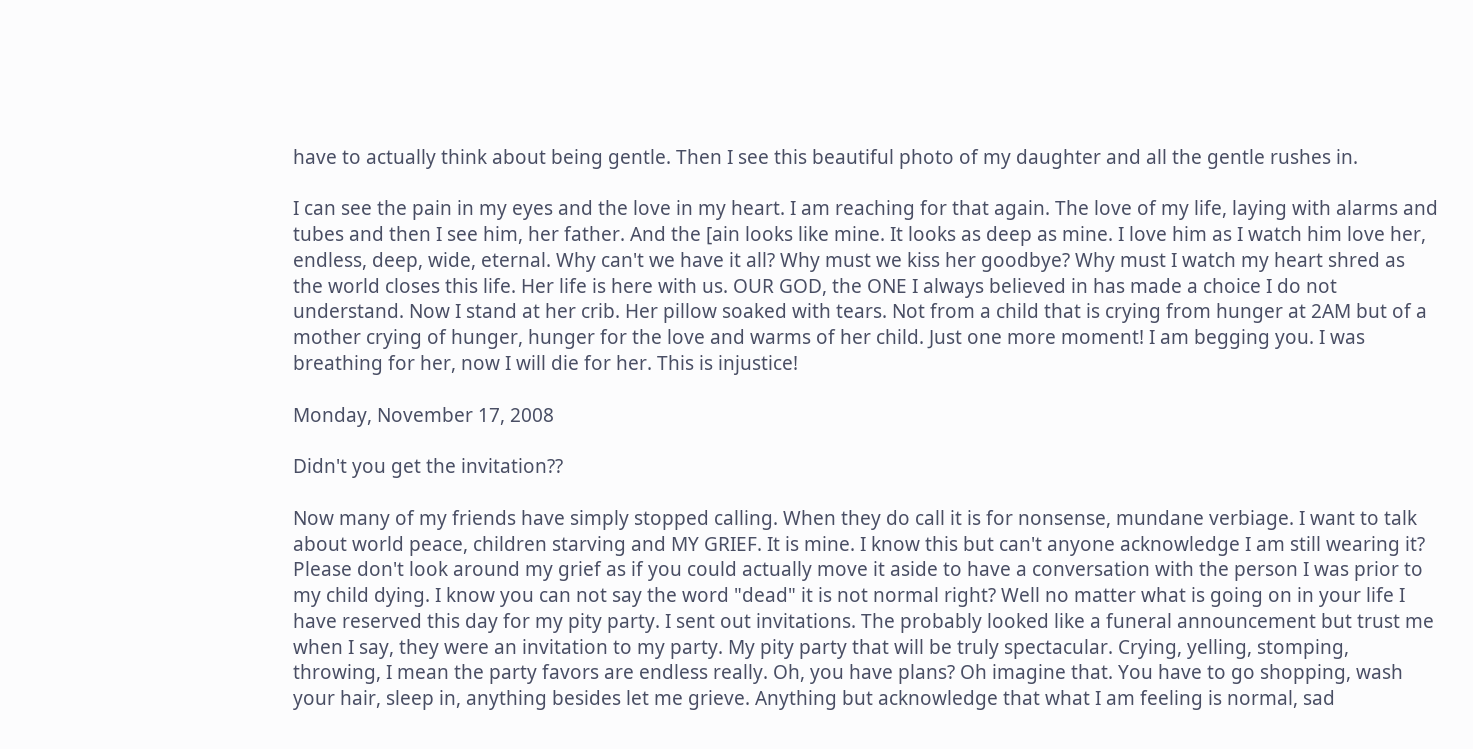have to actually think about being gentle. Then I see this beautiful photo of my daughter and all the gentle rushes in.

I can see the pain in my eyes and the love in my heart. I am reaching for that again. The love of my life, laying with alarms and tubes and then I see him, her father. And the [ain looks like mine. It looks as deep as mine. I love him as I watch him love her, endless, deep, wide, eternal. Why can't we have it all? Why must we kiss her goodbye? Why must I watch my heart shred as the world closes this life. Her life is here with us. OUR GOD, the ONE I always believed in has made a choice I do not understand. Now I stand at her crib. Her pillow soaked with tears. Not from a child that is crying from hunger at 2AM but of a mother crying of hunger, hunger for the love and warms of her child. Just one more moment! I am begging you. I was breathing for her, now I will die for her. This is injustice!

Monday, November 17, 2008

Didn't you get the invitation??

Now many of my friends have simply stopped calling. When they do call it is for nonsense, mundane verbiage. I want to talk about world peace, children starving and MY GRIEF. It is mine. I know this but can't anyone acknowledge I am still wearing it? Please don't look around my grief as if you could actually move it aside to have a conversation with the person I was prior to my child dying. I know you can not say the word "dead" it is not normal right? Well no matter what is going on in your life I have reserved this day for my pity party. I sent out invitations. The probably looked like a funeral announcement but trust me when I say, they were an invitation to my party. My pity party that will be truly spectacular. Crying, yelling, stomping, throwing, I mean the party favors are endless really. Oh, you have plans? Oh imagine that. You have to go shopping, wash your hair, sleep in, anything besides let me grieve. Anything but acknowledge that what I am feeling is normal, sad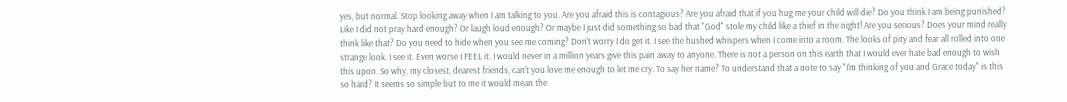yes, but normal. Stop looking away when I am talking to you. Are you afraid this is contagious? Are you afraid that if you hug me your child will die? Do you think I am being punished? Like I did not pray hard enough? Or laugh loud enough? Or maybe I just did something so bad that "God" stole my child like a thief in the night! Are you serious? Does your mind really think like that? Do you need to hide when you see me coming? Don't worry I do get it. I see the hushed whispers when I come into a room. The looks of pity and fear all rolled into one strange look. I see it. Even worse I FEEL it. I would never in a million years give this pain away to anyone. There is not a person on this earth that I would ever hate bad enough to wish this upon. So why, my closest, dearest friends, can't you love me enough to let me cry. To say her name? To understand that a note to say "I'm thinking of you and Grace today" is this so hard? It seems so simple but to me it would mean the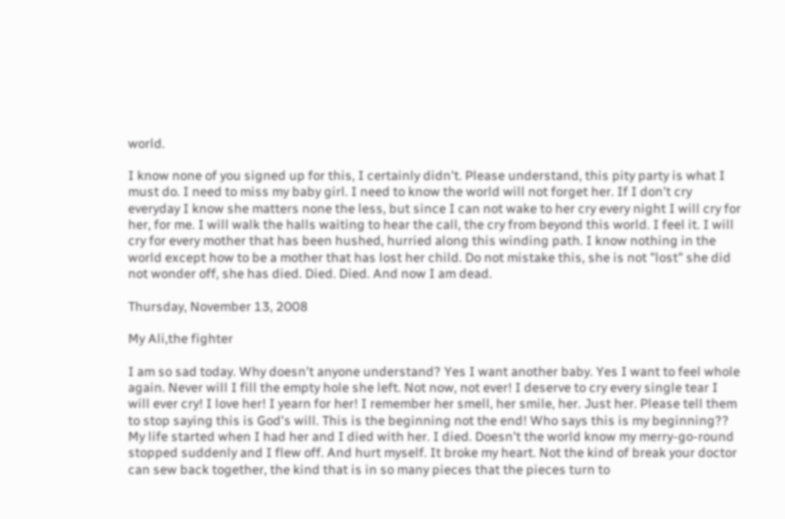world.

I know none of you signed up for this, I certainly didn't. Please understand, this pity party is what I must do. I need to miss my baby girl. I need to know the world will not forget her. If I don't cry everyday I know she matters none the less, but since I can not wake to her cry every night I will cry for her, for me. I will walk the halls waiting to hear the call, the cry from beyond this world. I feel it. I will cry for every mother that has been hushed, hurried along this winding path. I know nothing in the world except how to be a mother that has lost her child. Do not mistake this, she is not "lost" she did not wonder off, she has died. Died. Died. And now I am dead.

Thursday, November 13, 2008

My Ali,the fighter

I am so sad today. Why doesn't anyone understand? Yes I want another baby. Yes I want to feel whole again. Never will I fill the empty hole she left. Not now, not ever! I deserve to cry every single tear I will ever cry! I love her! I yearn for her! I remember her smell, her smile, her. Just her. Please tell them to stop saying this is God's will. This is the beginning not the end! Who says this is my beginning?? My life started when I had her and I died with her. I died. Doesn't the world know my merry-go-round stopped suddenly and I flew off. And hurt myself. It broke my heart. Not the kind of break your doctor can sew back together, the kind that is in so many pieces that the pieces turn to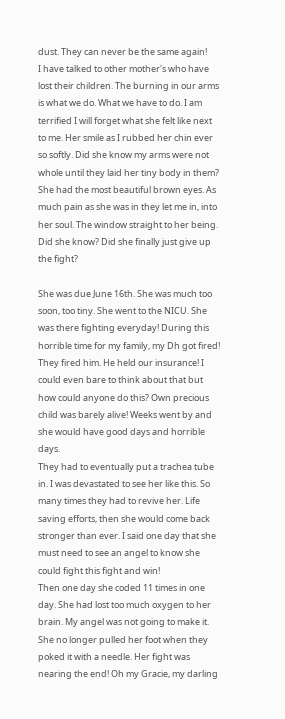dust. They can never be the same again!
I have talked to other mother's who have lost their children. The burning in our arms is what we do. What we have to do. I am terrified I will forget what she felt like next to me. Her smile as I rubbed her chin ever so softly. Did she know my arms were not whole until they laid her tiny body in them? She had the most beautiful brown eyes. As much pain as she was in they let me in, into her soul. The window straight to her being. Did she know? Did she finally just give up the fight?

She was due June 16th. She was much too soon, too tiny. She went to the NICU. She was there fighting everyday! During this horrible time for my family, my Dh got fired! They fired him. He held our insurance! I could even bare to think about that but how could anyone do this? Own precious child was barely alive! Weeks went by and she would have good days and horrible days.
They had to eventually put a trachea tube in. I was devastated to see her like this. So many times they had to revive her. Life saving efforts, then she would come back stronger than ever. I said one day that she must need to see an angel to know she could fight this fight and win!
Then one day she coded 11 times in one day. She had lost too much oxygen to her brain. My angel was not going to make it. She no longer pulled her foot when they poked it with a needle. Her fight was nearing the end! Oh my Gracie, my darling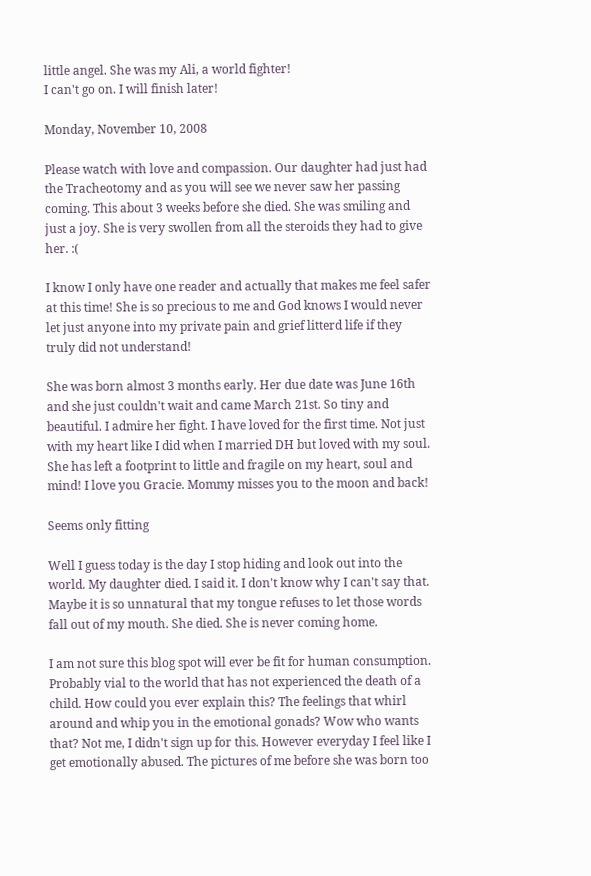little angel. She was my Ali, a world fighter!
I can't go on. I will finish later!

Monday, November 10, 2008

Please watch with love and compassion. Our daughter had just had the Tracheotomy and as you will see we never saw her passing coming. This about 3 weeks before she died. She was smiling and just a joy. She is very swollen from all the steroids they had to give her. :(

I know I only have one reader and actually that makes me feel safer at this time! She is so precious to me and God knows I would never let just anyone into my private pain and grief litterd life if they truly did not understand!

She was born almost 3 months early. Her due date was June 16th and she just couldn't wait and came March 21st. So tiny and beautiful. I admire her fight. I have loved for the first time. Not just with my heart like I did when I married DH but loved with my soul. She has left a footprint to little and fragile on my heart, soul and mind! I love you Gracie. Mommy misses you to the moon and back!

Seems only fitting

Well I guess today is the day I stop hiding and look out into the world. My daughter died. I said it. I don't know why I can't say that. Maybe it is so unnatural that my tongue refuses to let those words fall out of my mouth. She died. She is never coming home.

I am not sure this blog spot will ever be fit for human consumption. Probably vial to the world that has not experienced the death of a child. How could you ever explain this? The feelings that whirl around and whip you in the emotional gonads? Wow who wants that? Not me, I didn't sign up for this. However everyday I feel like I get emotionally abused. The pictures of me before she was born too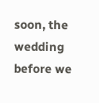soon, the wedding before we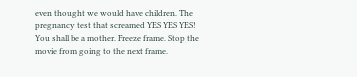even thought we would have children. The pregnancy test that screamed YES YES YES! You shall be a mother. Freeze frame. Stop the movie from going to the next frame.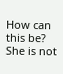How can this be? She is not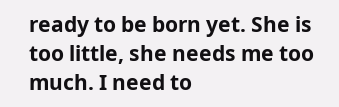ready to be born yet. She is too little, she needs me too much. I need to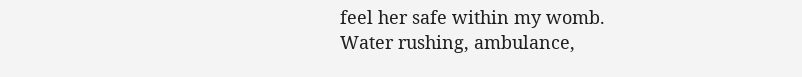feel her safe within my womb. Water rushing, ambulance,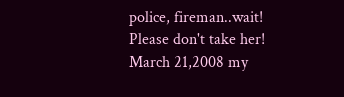police, fireman..wait! Please don't take her!
March 21,2008 my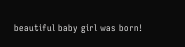beautiful baby girl was born!